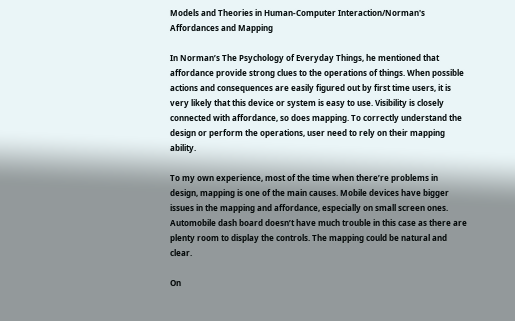Models and Theories in Human-Computer Interaction/Norman's Affordances and Mapping

In Norman’s The Psychology of Everyday Things, he mentioned that affordance provide strong clues to the operations of things. When possible actions and consequences are easily figured out by first time users, it is very likely that this device or system is easy to use. Visibility is closely connected with affordance, so does mapping. To correctly understand the design or perform the operations, user need to rely on their mapping ability.

To my own experience, most of the time when there’re problems in design, mapping is one of the main causes. Mobile devices have bigger issues in the mapping and affordance, especially on small screen ones. Automobile dash board doesn’t have much trouble in this case as there are plenty room to display the controls. The mapping could be natural and clear.

On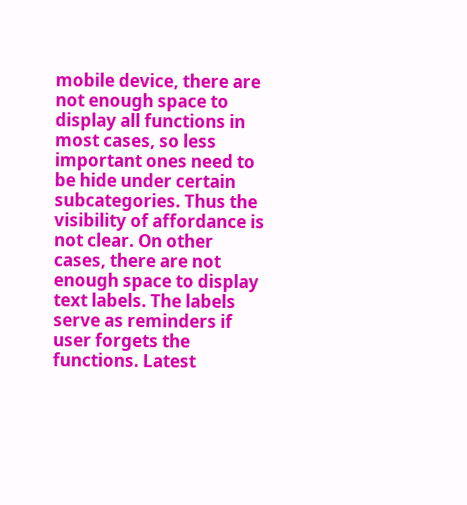mobile device, there are not enough space to display all functions in most cases, so less important ones need to be hide under certain subcategories. Thus the visibility of affordance is not clear. On other cases, there are not enough space to display text labels. The labels serve as reminders if user forgets the functions. Latest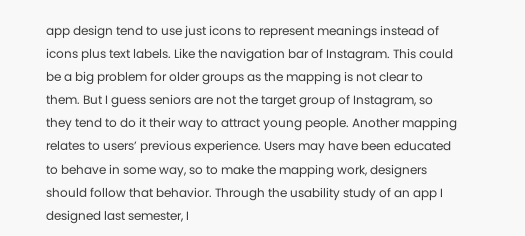app design tend to use just icons to represent meanings instead of icons plus text labels. Like the navigation bar of Instagram. This could be a big problem for older groups as the mapping is not clear to them. But I guess seniors are not the target group of Instagram, so they tend to do it their way to attract young people. Another mapping relates to users’ previous experience. Users may have been educated to behave in some way, so to make the mapping work, designers should follow that behavior. Through the usability study of an app I designed last semester, I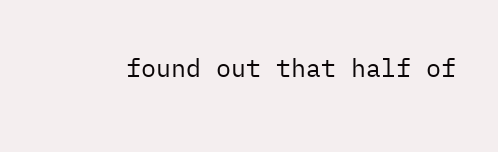found out that half of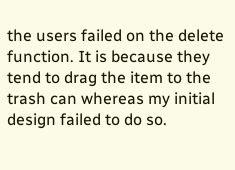the users failed on the delete function. It is because they tend to drag the item to the trash can whereas my initial design failed to do so.